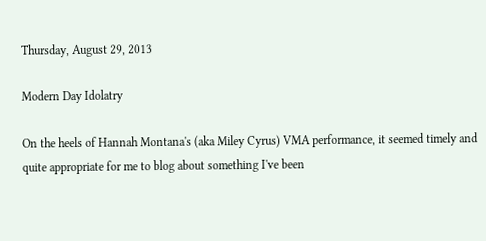Thursday, August 29, 2013

Modern Day Idolatry

On the heels of Hannah Montana's (aka Miley Cyrus) VMA performance, it seemed timely and quite appropriate for me to blog about something I've been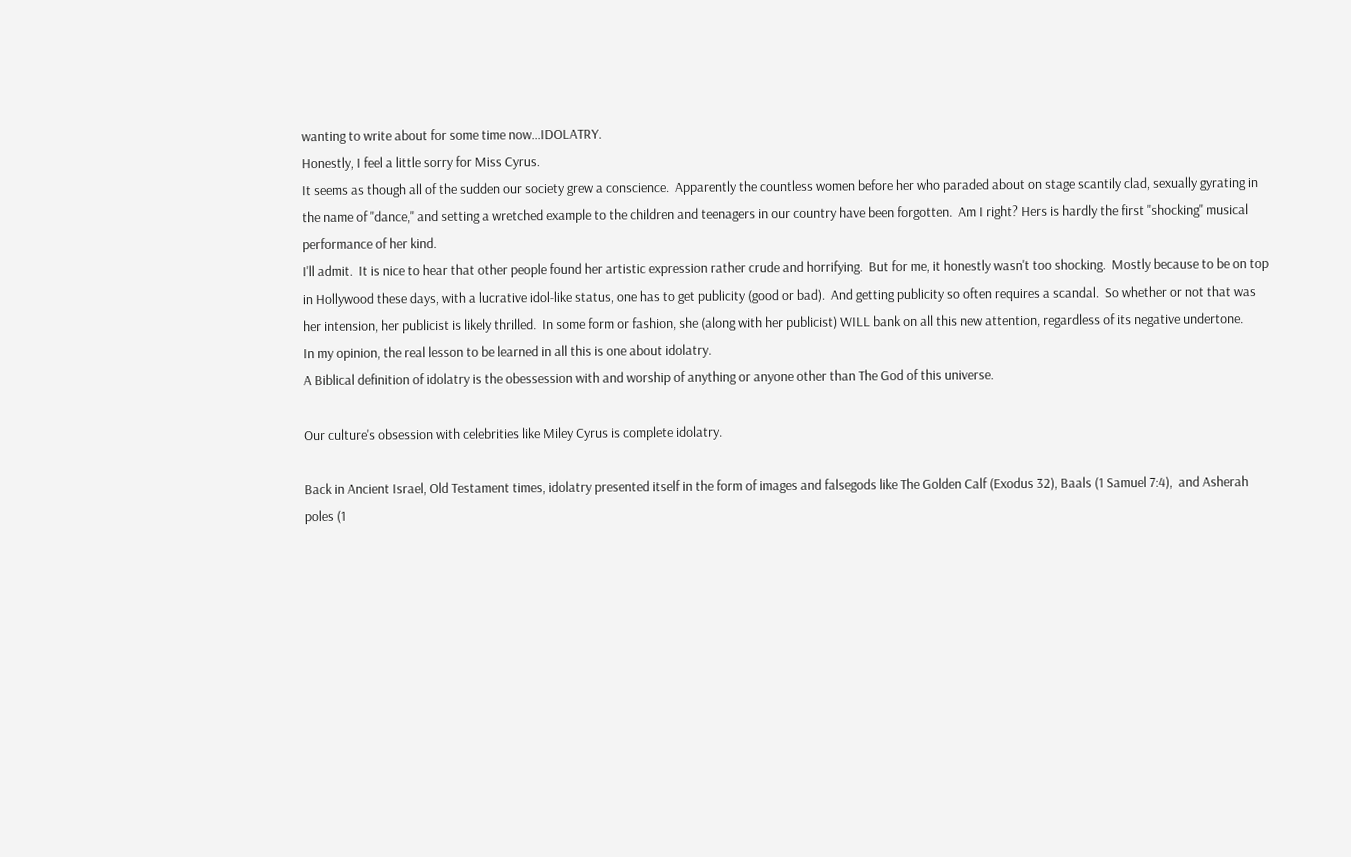wanting to write about for some time now...IDOLATRY.
Honestly, I feel a little sorry for Miss Cyrus.
It seems as though all of the sudden our society grew a conscience.  Apparently the countless women before her who paraded about on stage scantily clad, sexually gyrating in the name of "dance," and setting a wretched example to the children and teenagers in our country have been forgotten.  Am I right? Hers is hardly the first "shocking" musical performance of her kind.
I'll admit.  It is nice to hear that other people found her artistic expression rather crude and horrifying.  But for me, it honestly wasn't too shocking.  Mostly because to be on top in Hollywood these days, with a lucrative idol-like status, one has to get publicity (good or bad).  And getting publicity so often requires a scandal.  So whether or not that was her intension, her publicist is likely thrilled.  In some form or fashion, she (along with her publicist) WILL bank on all this new attention, regardless of its negative undertone.
In my opinion, the real lesson to be learned in all this is one about idolatry.
A Biblical definition of idolatry is the obessession with and worship of anything or anyone other than The God of this universe.

Our culture's obsession with celebrities like Miley Cyrus is complete idolatry.

Back in Ancient Israel, Old Testament times, idolatry presented itself in the form of images and falsegods like The Golden Calf (Exodus 32), Baals (1 Samuel 7:4),  and Asherah poles (1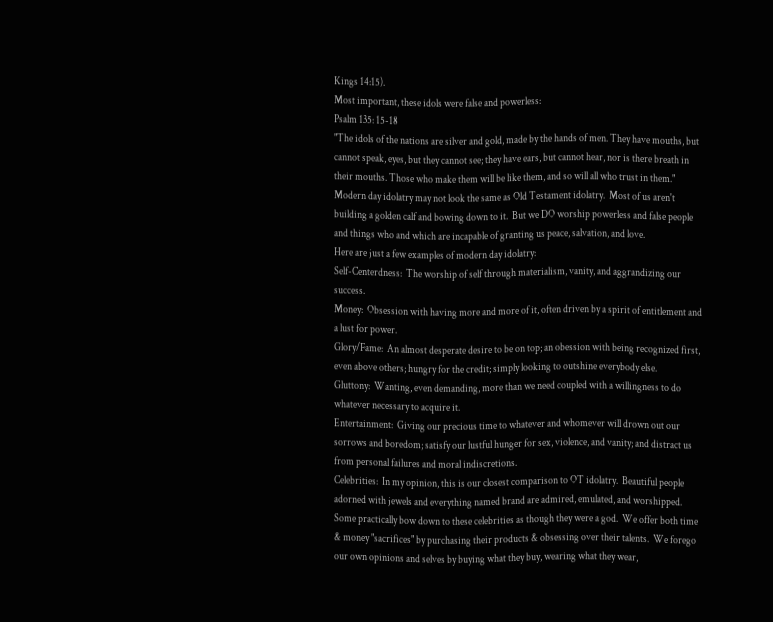Kings 14:15).
Most important, these idols were false and powerless:
Psalm 135: 15-18
"The idols of the nations are silver and gold, made by the hands of men. They have mouths, but cannot speak, eyes, but they cannot see; they have ears, but cannot hear, nor is there breath in their mouths. Those who make them will be like them, and so will all who trust in them."
Modern day idolatry may not look the same as Old Testament idolatry.  Most of us aren't building a golden calf and bowing down to it.  But we DO worship powerless and false people and things who and which are incapable of granting us peace, salvation, and love.
Here are just a few examples of modern day idolatry:
Self-Centerdness:  The worship of self through materialism, vanity, and aggrandizing our success.
Money:  Obsession with having more and more of it, often driven by a spirit of entitlement and a lust for power.
Glory/Fame:  An almost desperate desire to be on top; an obession with being recognized first, even above others; hungry for the credit; simply looking to outshine everybody else.
Gluttony:  Wanting, even demanding, more than we need coupled with a willingness to do whatever necessary to acquire it.
Entertainment:  Giving our precious time to whatever and whomever will drown out our sorrows and boredom; satisfy our lustful hunger for sex, violence, and vanity; and distract us from personal failures and moral indiscretions.
Celebrities:  In my opinion, this is our closest comparison to OT idolatry.  Beautiful people adorned with jewels and everything named brand are admired, emulated, and worshipped.  Some practically bow down to these celebrities as though they were a god.  We offer both time & money "sacrifices" by purchasing their products & obsessing over their talents.  We forego our own opinions and selves by buying what they buy, wearing what they wear,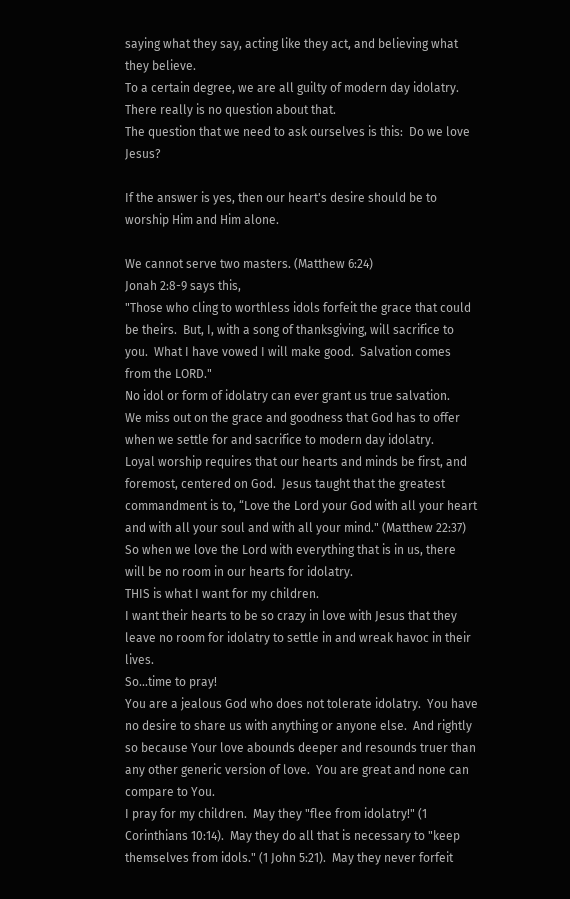saying what they say, acting like they act, and believing what they believe.
To a certain degree, we are all guilty of modern day idolatry.  There really is no question about that.
The question that we need to ask ourselves is this:  Do we love Jesus?

If the answer is yes, then our heart's desire should be to worship Him and Him alone.

We cannot serve two masters. (Matthew 6:24)
Jonah 2:8-9 says this,
"Those who cling to worthless idols forfeit the grace that could be theirs.  But, I, with a song of thanksgiving, will sacrifice to you.  What I have vowed I will make good.  Salvation comes from the LORD."
No idol or form of idolatry can ever grant us true salvation.
We miss out on the grace and goodness that God has to offer when we settle for and sacrifice to modern day idolatry.
Loyal worship requires that our hearts and minds be first, and foremost, centered on God.  Jesus taught that the greatest commandment is to, “Love the Lord your God with all your heart and with all your soul and with all your mind." (Matthew 22:37)
So when we love the Lord with everything that is in us, there will be no room in our hearts for idolatry.
THIS is what I want for my children.
I want their hearts to be so crazy in love with Jesus that they leave no room for idolatry to settle in and wreak havoc in their lives.
So...time to pray!
You are a jealous God who does not tolerate idolatry.  You have no desire to share us with anything or anyone else.  And rightly so because Your love abounds deeper and resounds truer than any other generic version of love.  You are great and none can compare to You.
I pray for my children.  May they "flee from idolatry!" (1 Corinthians 10:14).  May they do all that is necessary to "keep themselves from idols." (1 John 5:21).  May they never forfeit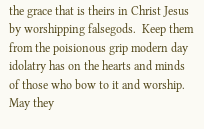the grace that is theirs in Christ Jesus by worshipping falsegods.  Keep them from the poisionous grip modern day idolatry has on the hearts and minds of those who bow to it and worship.  May they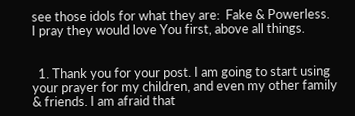see those idols for what they are:  Fake & Powerless.
I pray they would love You first, above all things.


  1. Thank you for your post. I am going to start using your prayer for my children, and even my other family & friends. I am afraid that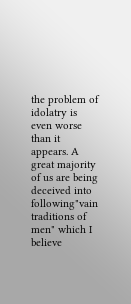the problem of idolatry is even worse than it appears. A great majority of us are being deceived into following"vain traditions of men" which I believe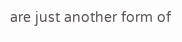are just another form of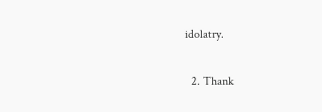idolatry.

  2. Thank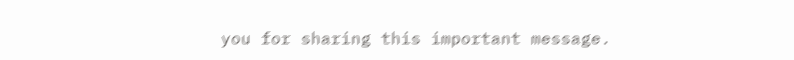you for sharing this important message.